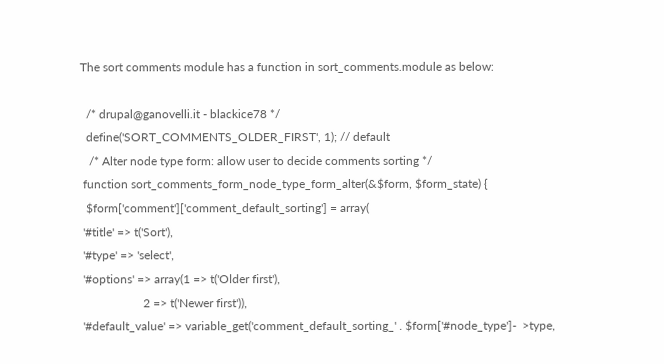The sort comments module has a function in sort_comments.module as below:

  /* drupal@ganovelli.it - blackice78 */
  define('SORT_COMMENTS_OLDER_FIRST', 1); // default
   /* Alter node type form: allow user to decide comments sorting */
 function sort_comments_form_node_type_form_alter(&$form, $form_state) {
  $form['comment']['comment_default_sorting'] = array(
 '#title' => t('Sort'),
 '#type' => 'select',
 '#options' => array(1 => t('Older first'),
                     2 => t('Newer first')),
 '#default_value' => variable_get('comment_default_sorting_' . $form['#node_type']-  >type,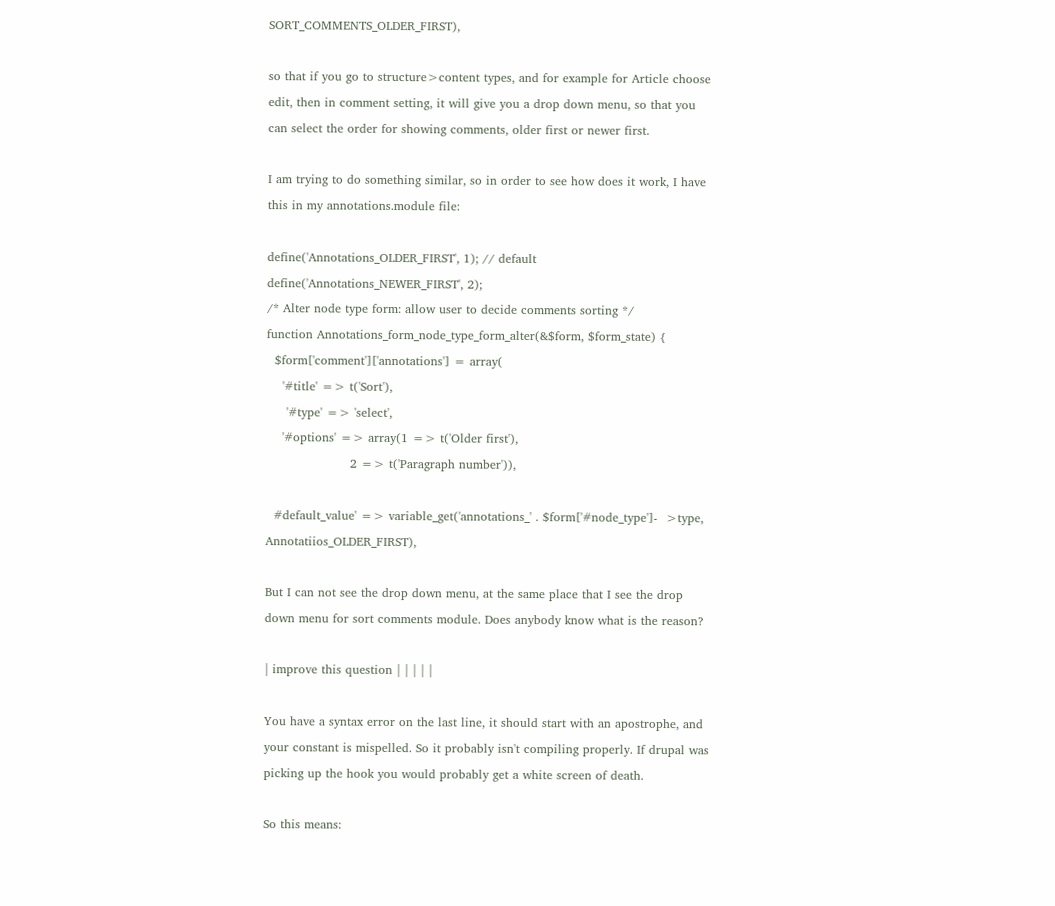SORT_COMMENTS_OLDER_FIRST),

so that if you go to structure>content types, and for example for Article choose edit, then in comment setting, it will give you a drop down menu, so that you can select the order for showing comments, older first or newer first.

I am trying to do something similar, so in order to see how does it work, I have this in my annotations.module file:

define('Annotations_OLDER_FIRST', 1); // default
define('Annotations_NEWER_FIRST', 2);
/* Alter node type form: allow user to decide comments sorting */
function Annotations_form_node_type_form_alter(&$form, $form_state) {
  $form['comment']['annotations'] = array(
    '#title' => t('Sort'),
     '#type' => 'select',
    '#options' => array(1 => t('Older first'),
                     2 => t('Paragraph number')),

  #default_value' => variable_get('annotations_' . $form['#node_type']-  >type, Annotatiios_OLDER_FIRST),

But I can not see the drop down menu, at the same place that I see the drop down menu for sort comments module. Does anybody know what is the reason?

| improve this question | | | | |

You have a syntax error on the last line, it should start with an apostrophe, and your constant is mispelled. So it probably isn't compiling properly. If drupal was picking up the hook you would probably get a white screen of death.

So this means: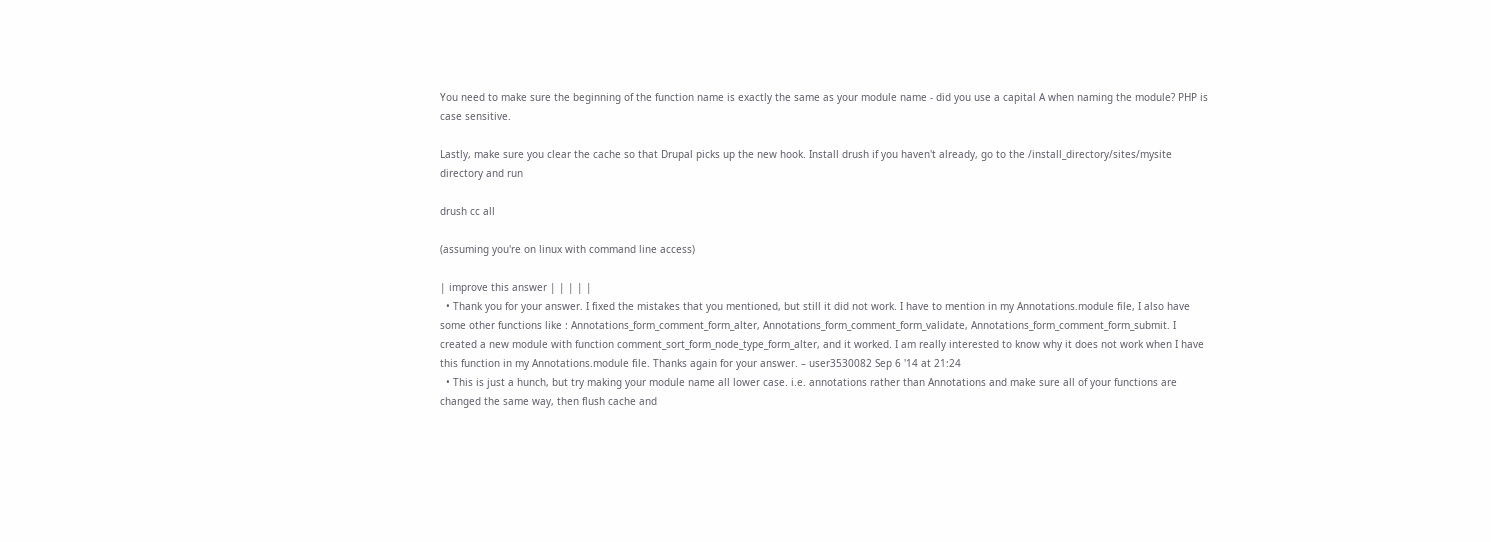You need to make sure the beginning of the function name is exactly the same as your module name - did you use a capital A when naming the module? PHP is case sensitive.

Lastly, make sure you clear the cache so that Drupal picks up the new hook. Install drush if you haven't already, go to the /install_directory/sites/mysite directory and run

drush cc all

(assuming you're on linux with command line access)

| improve this answer | | | | |
  • Thank you for your answer. I fixed the mistakes that you mentioned, but still it did not work. I have to mention in my Annotations.module file, I also have some other functions like : Annotations_form_comment_form_alter, Annotations_form_comment_form_validate, Annotations_form_comment_form_submit. I created a new module with function comment_sort_form_node_type_form_alter, and it worked. I am really interested to know why it does not work when I have this function in my Annotations.module file. Thanks again for your answer. – user3530082 Sep 6 '14 at 21:24
  • This is just a hunch, but try making your module name all lower case. i.e. annotations rather than Annotations and make sure all of your functions are changed the same way, then flush cache and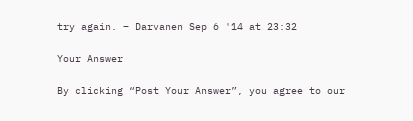try again. – Darvanen Sep 6 '14 at 23:32

Your Answer

By clicking “Post Your Answer”, you agree to our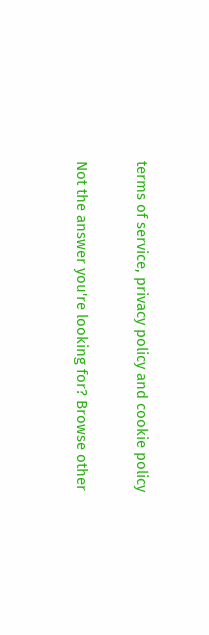terms of service, privacy policy and cookie policy

Not the answer you're looking for? Browse other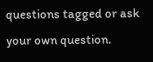questions tagged or ask your own question.